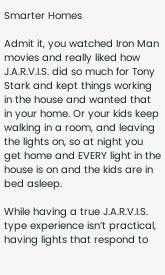Smarter Homes

Admit it, you watched Iron Man movies and really liked how J.A.R.V.I.S. did so much for Tony Stark and kept things working in the house and wanted that in your home. Or your kids keep walking in a room, and leaving the lights on, so at night you get home and EVERY light in the house is on and the kids are in bed asleep.

While having a true J.A.R.V.I.S. type experience isn’t practical, having lights that respond to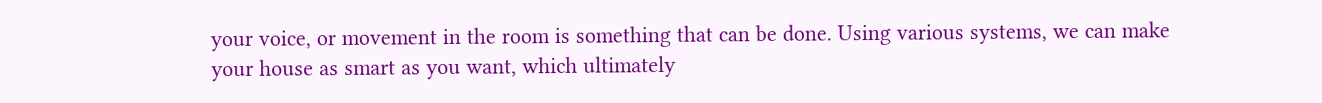your voice, or movement in the room is something that can be done. Using various systems, we can make your house as smart as you want, which ultimately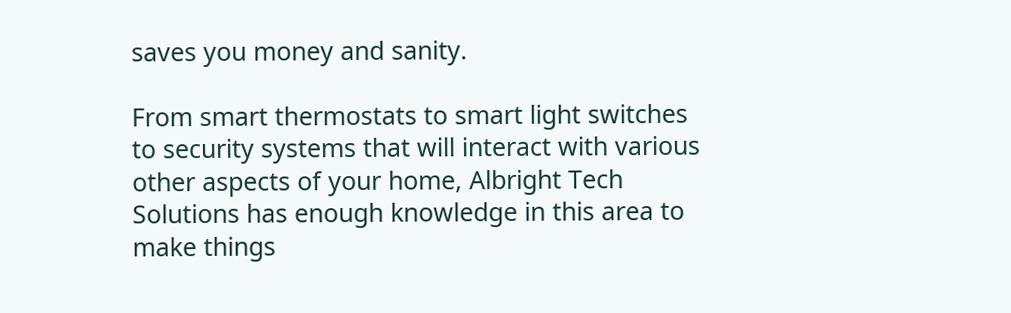saves you money and sanity.

From smart thermostats to smart light switches to security systems that will interact with various other aspects of your home, Albright Tech Solutions has enough knowledge in this area to make things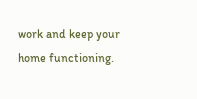work and keep your home functioning.